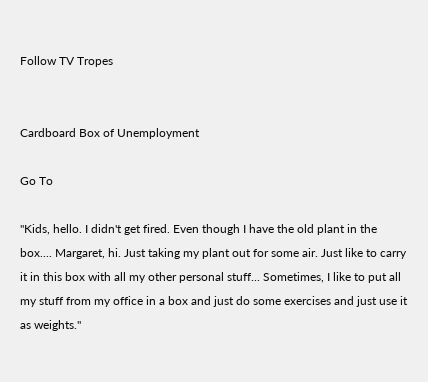Follow TV Tropes


Cardboard Box of Unemployment

Go To

"Kids, hello. I didn't get fired. Even though I have the old plant in the box.... Margaret, hi. Just taking my plant out for some air. Just like to carry it in this box with all my other personal stuff... Sometimes, I like to put all my stuff from my office in a box and just do some exercises and just use it as weights."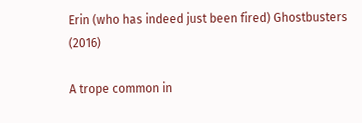Erin (who has indeed just been fired) Ghostbusters (2016)

A trope common in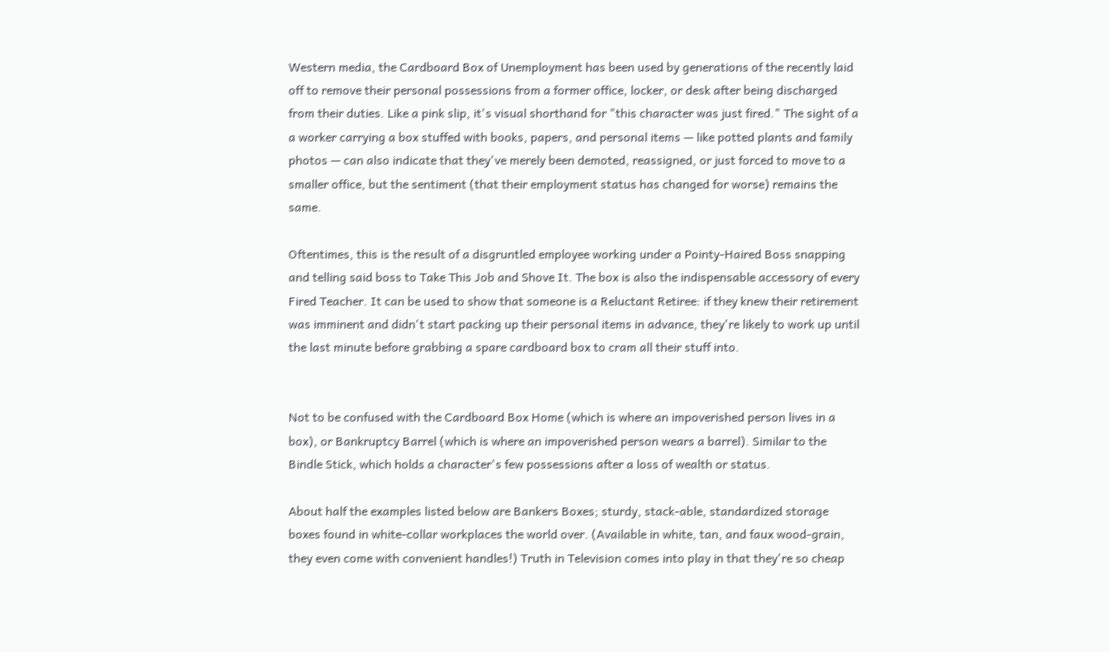Western media, the Cardboard Box of Unemployment has been used by generations of the recently laid off to remove their personal possessions from a former office, locker, or desk after being discharged from their duties. Like a pink slip, it's visual shorthand for "this character was just fired." The sight of a a worker carrying a box stuffed with books, papers, and personal items — like potted plants and family photos — can also indicate that they've merely been demoted, reassigned, or just forced to move to a smaller office, but the sentiment (that their employment status has changed for worse) remains the same.

Oftentimes, this is the result of a disgruntled employee working under a Pointy-Haired Boss snapping and telling said boss to Take This Job and Shove It. The box is also the indispensable accessory of every Fired Teacher. It can be used to show that someone is a Reluctant Retiree: if they knew their retirement was imminent and didn't start packing up their personal items in advance, they're likely to work up until the last minute before grabbing a spare cardboard box to cram all their stuff into.


Not to be confused with the Cardboard Box Home (which is where an impoverished person lives in a box), or Bankruptcy Barrel (which is where an impoverished person wears a barrel). Similar to the Bindle Stick, which holds a character's few possessions after a loss of wealth or status.

About half the examples listed below are Bankers Boxes; sturdy, stack-able, standardized storage boxes found in white-collar workplaces the world over. (Available in white, tan, and faux wood-grain, they even come with convenient handles!) Truth in Television comes into play in that they're so cheap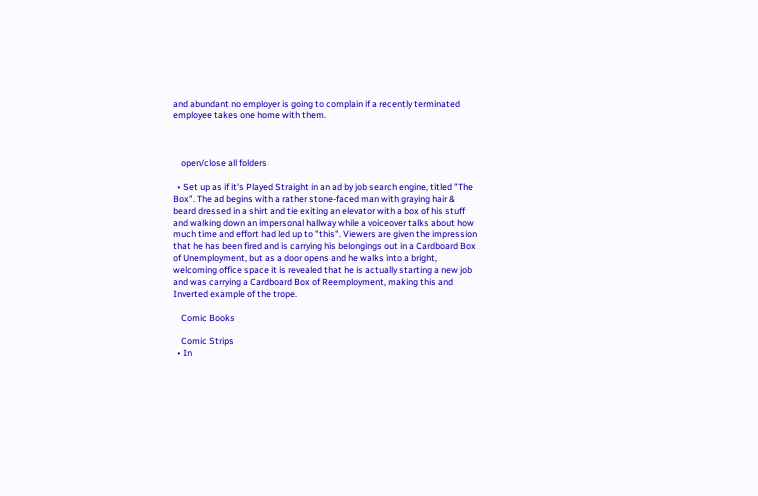and abundant no employer is going to complain if a recently terminated employee takes one home with them.



    open/close all folders

  • Set up as if it's Played Straight in an ad by job search engine, titled "The Box". The ad begins with a rather stone-faced man with graying hair & beard dressed in a shirt and tie exiting an elevator with a box of his stuff and walking down an impersonal hallway while a voiceover talks about how much time and effort had led up to "this". Viewers are given the impression that he has been fired and is carrying his belongings out in a Cardboard Box of Unemployment, but as a door opens and he walks into a bright, welcoming office space it is revealed that he is actually starting a new job and was carrying a Cardboard Box of Reemployment, making this and Inverted example of the trope.

    Comic Books

    Comic Strips
  • In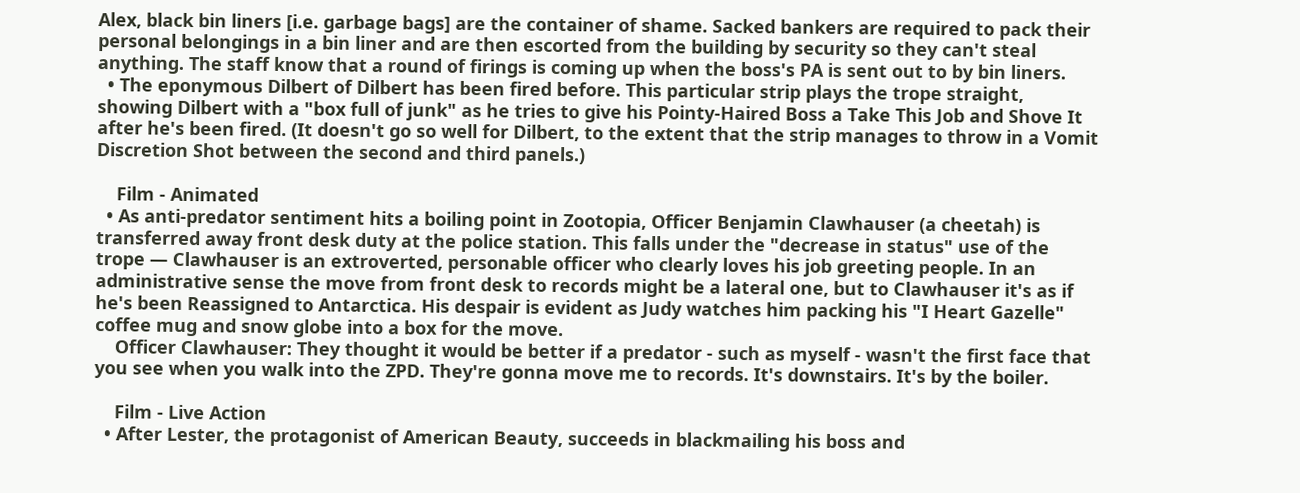Alex, black bin liners [i.e. garbage bags] are the container of shame. Sacked bankers are required to pack their personal belongings in a bin liner and are then escorted from the building by security so they can't steal anything. The staff know that a round of firings is coming up when the boss's PA is sent out to by bin liners.
  • The eponymous Dilbert of Dilbert has been fired before. This particular strip plays the trope straight, showing Dilbert with a "box full of junk" as he tries to give his Pointy-Haired Boss a Take This Job and Shove It after he's been fired. (It doesn't go so well for Dilbert, to the extent that the strip manages to throw in a Vomit Discretion Shot between the second and third panels.)

    Film - Animated
  • As anti-predator sentiment hits a boiling point in Zootopia, Officer Benjamin Clawhauser (a cheetah) is transferred away front desk duty at the police station. This falls under the "decrease in status" use of the trope — Clawhauser is an extroverted, personable officer who clearly loves his job greeting people. In an administrative sense the move from front desk to records might be a lateral one, but to Clawhauser it's as if he's been Reassigned to Antarctica. His despair is evident as Judy watches him packing his "I Heart Gazelle" coffee mug and snow globe into a box for the move.
    Officer Clawhauser: They thought it would be better if a predator - such as myself - wasn't the first face that you see when you walk into the ZPD. They're gonna move me to records. It's downstairs. It's by the boiler.

    Film - Live Action
  • After Lester, the protagonist of American Beauty, succeeds in blackmailing his boss and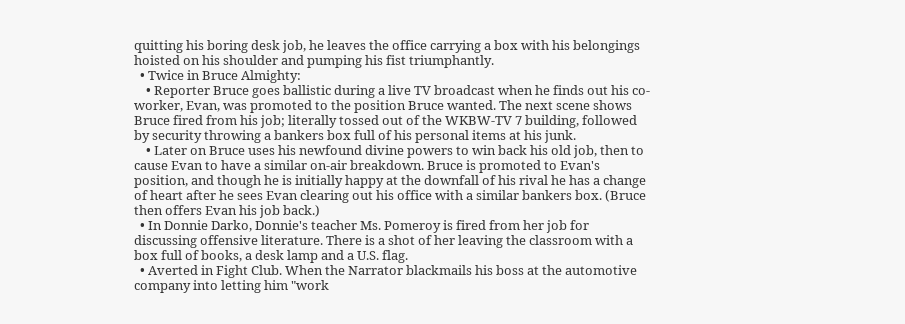quitting his boring desk job, he leaves the office carrying a box with his belongings hoisted on his shoulder and pumping his fist triumphantly.
  • Twice in Bruce Almighty:
    • Reporter Bruce goes ballistic during a live TV broadcast when he finds out his co-worker, Evan, was promoted to the position Bruce wanted. The next scene shows Bruce fired from his job; literally tossed out of the WKBW-TV 7 building, followed by security throwing a bankers box full of his personal items at his junk.
    • Later on Bruce uses his newfound divine powers to win back his old job, then to cause Evan to have a similar on-air breakdown. Bruce is promoted to Evan's position, and though he is initially happy at the downfall of his rival he has a change of heart after he sees Evan clearing out his office with a similar bankers box. (Bruce then offers Evan his job back.)
  • In Donnie Darko, Donnie's teacher Ms. Pomeroy is fired from her job for discussing offensive literature. There is a shot of her leaving the classroom with a box full of books, a desk lamp and a U.S. flag.
  • Averted in Fight Club. When the Narrator blackmails his boss at the automotive company into letting him "work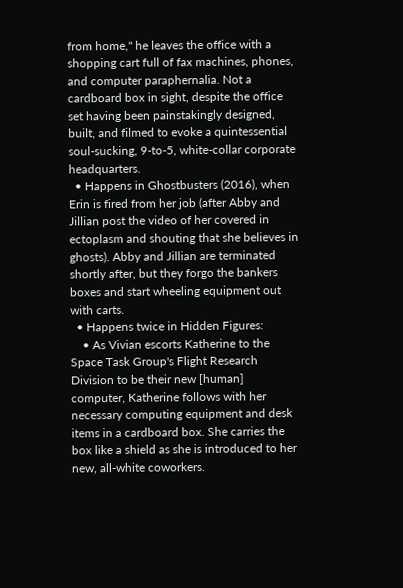from home," he leaves the office with a shopping cart full of fax machines, phones, and computer paraphernalia. Not a cardboard box in sight, despite the office set having been painstakingly designed, built, and filmed to evoke a quintessential soul-sucking, 9-to-5, white-collar corporate headquarters.
  • Happens in Ghostbusters (2016), when Erin is fired from her job (after Abby and Jillian post the video of her covered in ectoplasm and shouting that she believes in ghosts). Abby and Jillian are terminated shortly after, but they forgo the bankers boxes and start wheeling equipment out with carts.
  • Happens twice in Hidden Figures:
    • As Vivian escorts Katherine to the Space Task Group's Flight Research Division to be their new [human] computer, Katherine follows with her necessary computing equipment and desk items in a cardboard box. She carries the box like a shield as she is introduced to her new, all-white coworkers.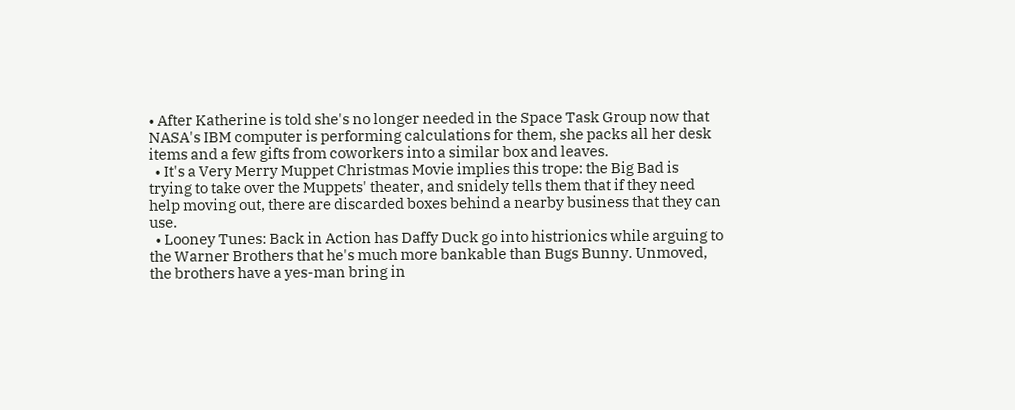• After Katherine is told she's no longer needed in the Space Task Group now that NASA's IBM computer is performing calculations for them, she packs all her desk items and a few gifts from coworkers into a similar box and leaves.
  • It's a Very Merry Muppet Christmas Movie implies this trope: the Big Bad is trying to take over the Muppets' theater, and snidely tells them that if they need help moving out, there are discarded boxes behind a nearby business that they can use.
  • Looney Tunes: Back in Action has Daffy Duck go into histrionics while arguing to the Warner Brothers that he's much more bankable than Bugs Bunny. Unmoved, the brothers have a yes-man bring in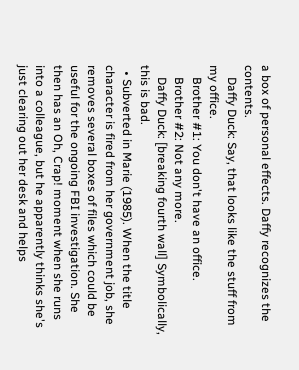a box of personal effects. Daffy recognizes the contents.
    Daffy Duck: Say, that looks like the stuff from my office.
    Brother #1: You don't have an office.
    Brother #2: Not any more.
    Daffy Duck: [breaking fourth wall] Symbolically, this is bad.
  • Subverted in Marie (1985). When the title character is fired from her government job, she removes several boxes of files which could be useful for the ongoing FBI investigation. She then has an Oh, Crap! moment when she runs into a colleague, but he apparently thinks she's just clearing out her desk and helps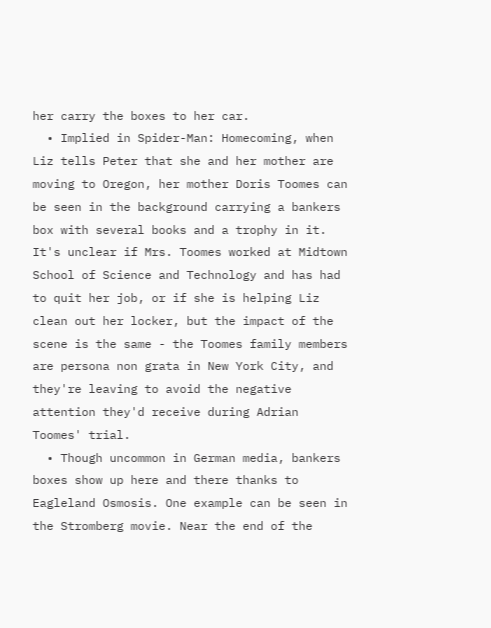her carry the boxes to her car.
  • Implied in Spider-Man: Homecoming, when Liz tells Peter that she and her mother are moving to Oregon, her mother Doris Toomes can be seen in the background carrying a bankers box with several books and a trophy in it. It's unclear if Mrs. Toomes worked at Midtown School of Science and Technology and has had to quit her job, or if she is helping Liz clean out her locker, but the impact of the scene is the same - the Toomes family members are persona non grata in New York City, and they're leaving to avoid the negative attention they'd receive during Adrian Toomes' trial.
  • Though uncommon in German media, bankers boxes show up here and there thanks to Eagleland Osmosis. One example can be seen in the Stromberg movie. Near the end of the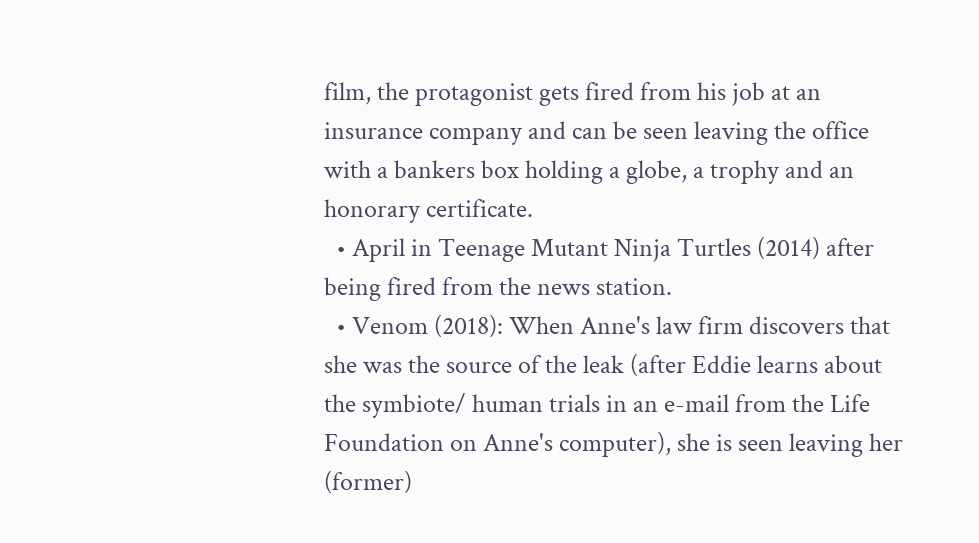film, the protagonist gets fired from his job at an insurance company and can be seen leaving the office with a bankers box holding a globe, a trophy and an honorary certificate.
  • April in Teenage Mutant Ninja Turtles (2014) after being fired from the news station.
  • Venom (2018): When Anne's law firm discovers that she was the source of the leak (after Eddie learns about the symbiote/ human trials in an e-mail from the Life Foundation on Anne's computer), she is seen leaving her (former)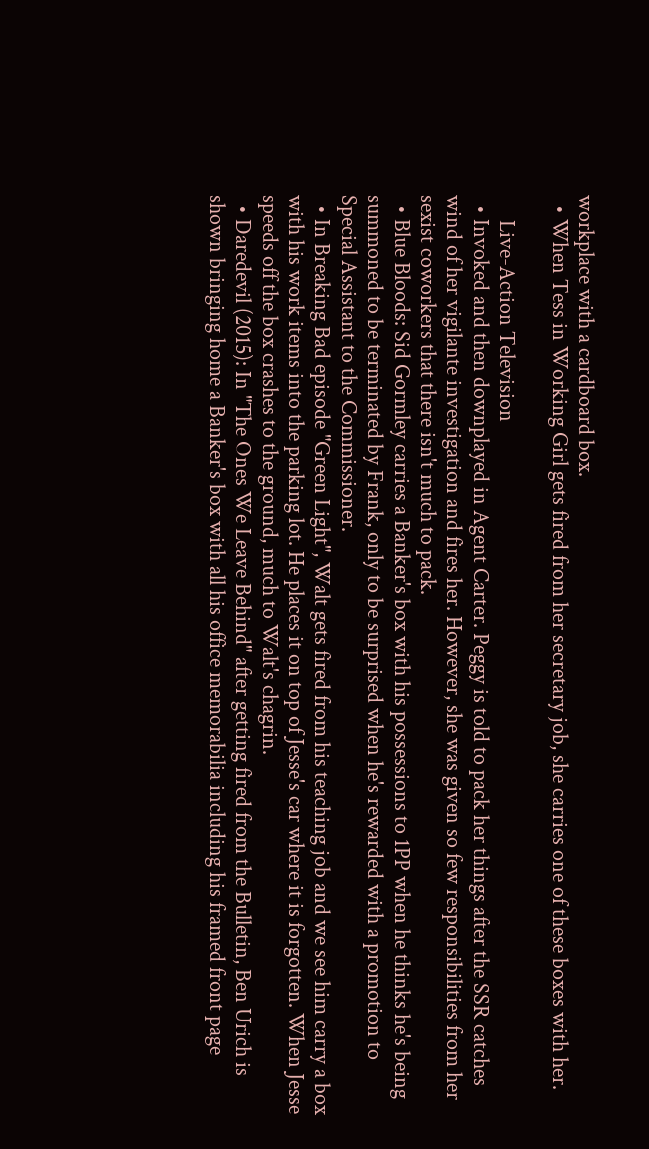workplace with a cardboard box.
  • When Tess in Working Girl gets fired from her secretary job, she carries one of these boxes with her.

     Live-Action Television
  • Invoked and then downplayed in Agent Carter. Peggy is told to pack her things after the SSR catches wind of her vigilante investigation and fires her. However, she was given so few responsibilities from her sexist coworkers that there isn't much to pack.
  • Blue Bloods: Sid Gormley carries a Banker's box with his possessions to 1PP when he thinks he's being summoned to be terminated by Frank, only to be surprised when he's rewarded with a promotion to Special Assistant to the Commissioner.
  • In Breaking Bad episode "Green Light", Walt gets fired from his teaching job and we see him carry a box with his work items into the parking lot. He places it on top of Jesse's car where it is forgotten. When Jesse speeds off the box crashes to the ground, much to Walt's chagrin.
  • Daredevil (2015): In "The Ones We Leave Behind" after getting fired from the Bulletin, Ben Urich is shown bringing home a Banker's box with all his office memorabilia including his framed front page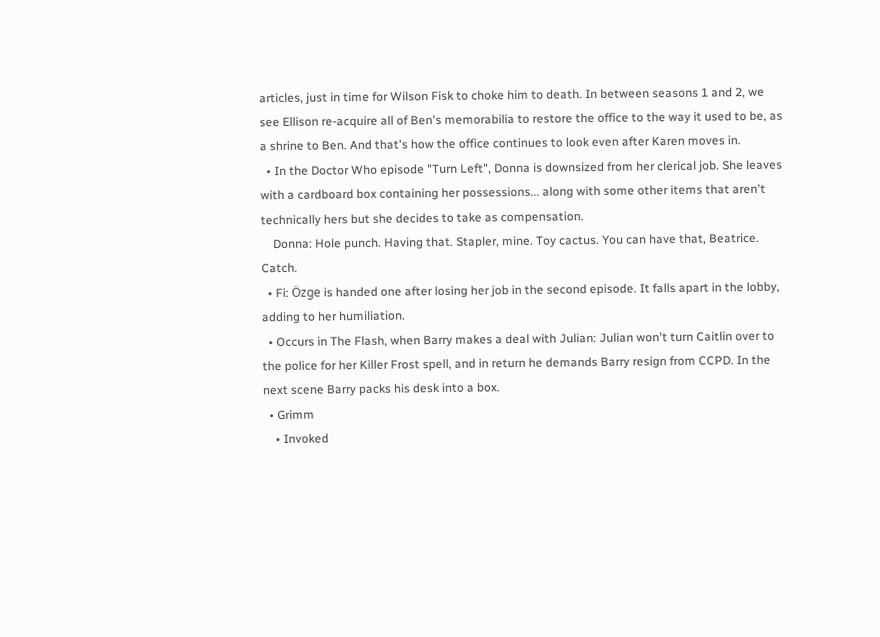articles, just in time for Wilson Fisk to choke him to death. In between seasons 1 and 2, we see Ellison re-acquire all of Ben's memorabilia to restore the office to the way it used to be, as a shrine to Ben. And that's how the office continues to look even after Karen moves in.
  • In the Doctor Who episode "Turn Left", Donna is downsized from her clerical job. She leaves with a cardboard box containing her possessions... along with some other items that aren't technically hers but she decides to take as compensation.
    Donna: Hole punch. Having that. Stapler, mine. Toy cactus. You can have that, Beatrice. Catch.
  • Fi: Özge is handed one after losing her job in the second episode. It falls apart in the lobby, adding to her humiliation.
  • Occurs in The Flash, when Barry makes a deal with Julian: Julian won't turn Caitlin over to the police for her Killer Frost spell, and in return he demands Barry resign from CCPD. In the next scene Barry packs his desk into a box.
  • Grimm
    • Invoked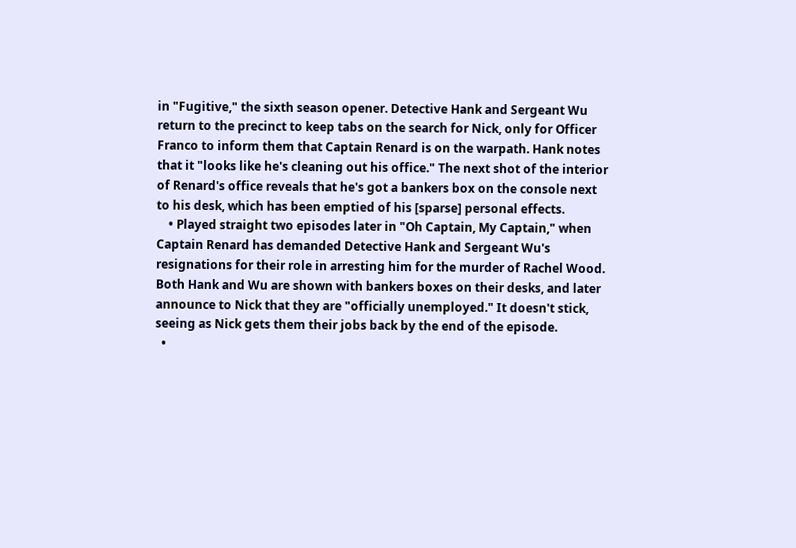in "Fugitive," the sixth season opener. Detective Hank and Sergeant Wu return to the precinct to keep tabs on the search for Nick, only for Officer Franco to inform them that Captain Renard is on the warpath. Hank notes that it "looks like he's cleaning out his office." The next shot of the interior of Renard's office reveals that he's got a bankers box on the console next to his desk, which has been emptied of his [sparse] personal effects.
    • Played straight two episodes later in "Oh Captain, My Captain," when Captain Renard has demanded Detective Hank and Sergeant Wu's resignations for their role in arresting him for the murder of Rachel Wood. Both Hank and Wu are shown with bankers boxes on their desks, and later announce to Nick that they are "officially unemployed." It doesn't stick, seeing as Nick gets them their jobs back by the end of the episode.
  •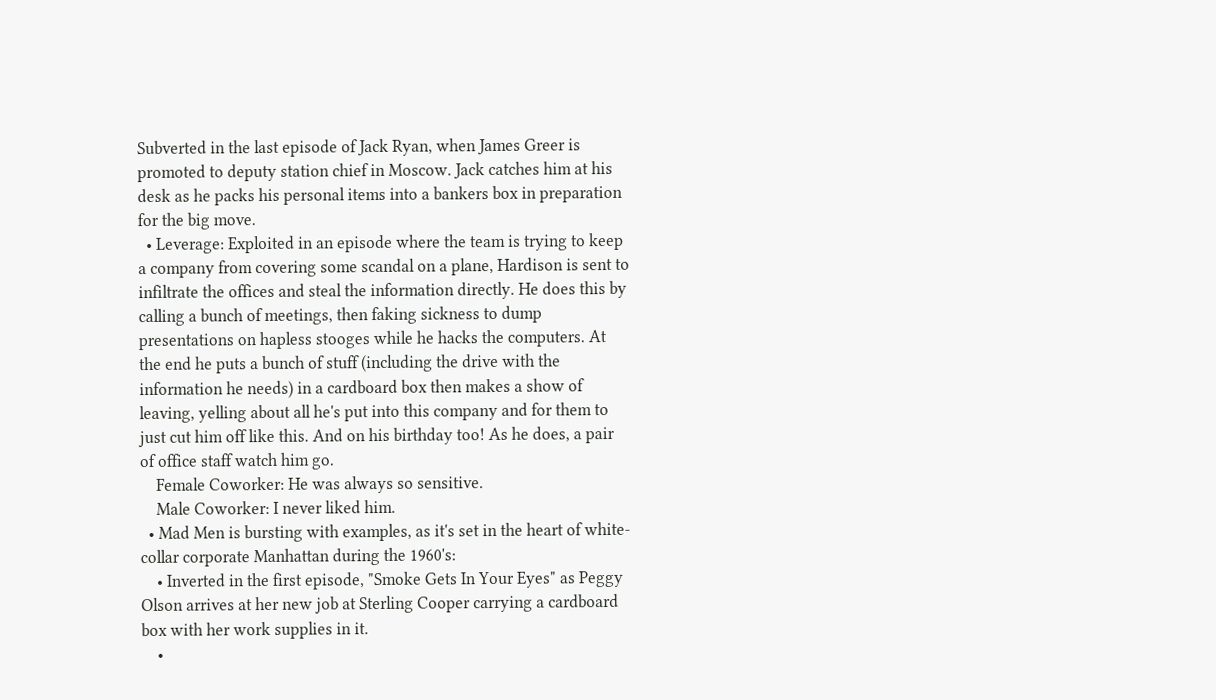Subverted in the last episode of Jack Ryan, when James Greer is promoted to deputy station chief in Moscow. Jack catches him at his desk as he packs his personal items into a bankers box in preparation for the big move.
  • Leverage: Exploited in an episode where the team is trying to keep a company from covering some scandal on a plane, Hardison is sent to infiltrate the offices and steal the information directly. He does this by calling a bunch of meetings, then faking sickness to dump presentations on hapless stooges while he hacks the computers. At the end he puts a bunch of stuff (including the drive with the information he needs) in a cardboard box then makes a show of leaving, yelling about all he's put into this company and for them to just cut him off like this. And on his birthday too! As he does, a pair of office staff watch him go.
    Female Coworker: He was always so sensitive.
    Male Coworker: I never liked him.
  • Mad Men is bursting with examples, as it's set in the heart of white-collar corporate Manhattan during the 1960's:
    • Inverted in the first episode, "Smoke Gets In Your Eyes" as Peggy Olson arrives at her new job at Sterling Cooper carrying a cardboard box with her work supplies in it.
    •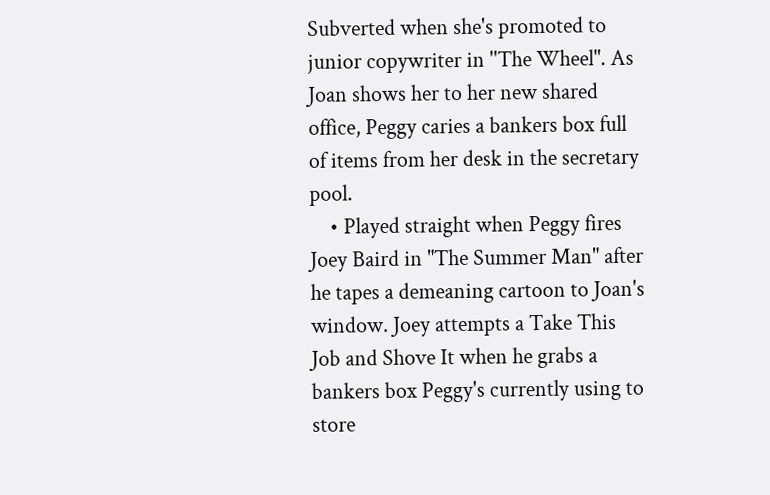Subverted when she's promoted to junior copywriter in ''The Wheel". As Joan shows her to her new shared office, Peggy caries a bankers box full of items from her desk in the secretary pool.
    • Played straight when Peggy fires Joey Baird in "The Summer Man" after he tapes a demeaning cartoon to Joan's window. Joey attempts a Take This Job and Shove It when he grabs a bankers box Peggy's currently using to store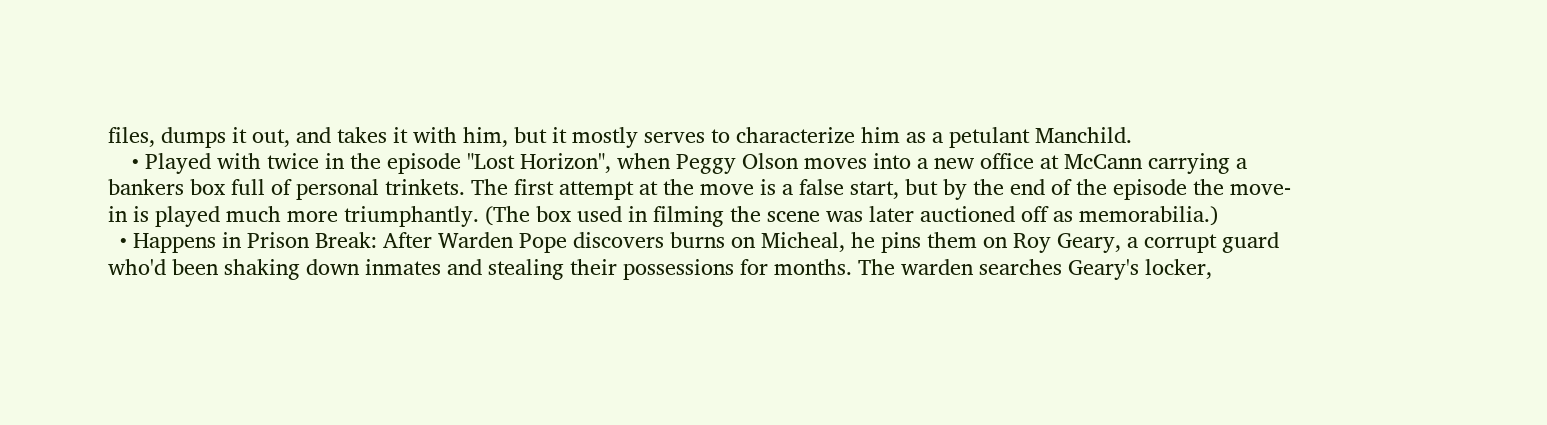files, dumps it out, and takes it with him, but it mostly serves to characterize him as a petulant Manchild.
    • Played with twice in the episode "Lost Horizon", when Peggy Olson moves into a new office at McCann carrying a bankers box full of personal trinkets. The first attempt at the move is a false start, but by the end of the episode the move-in is played much more triumphantly. (The box used in filming the scene was later auctioned off as memorabilia.)
  • Happens in Prison Break: After Warden Pope discovers burns on Micheal, he pins them on Roy Geary, a corrupt guard who'd been shaking down inmates and stealing their possessions for months. The warden searches Geary's locker,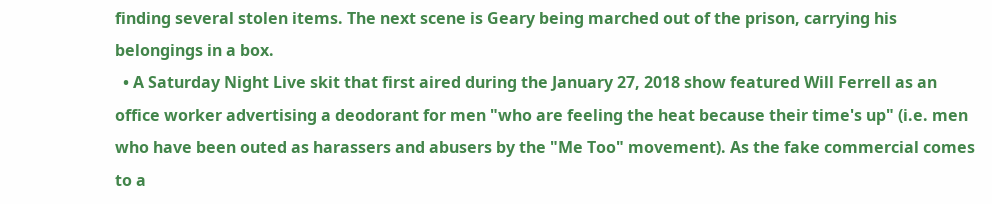finding several stolen items. The next scene is Geary being marched out of the prison, carrying his belongings in a box.
  • A Saturday Night Live skit that first aired during the January 27, 2018 show featured Will Ferrell as an office worker advertising a deodorant for men "who are feeling the heat because their time's up" (i.e. men who have been outed as harassers and abusers by the "Me Too" movement). As the fake commercial comes to a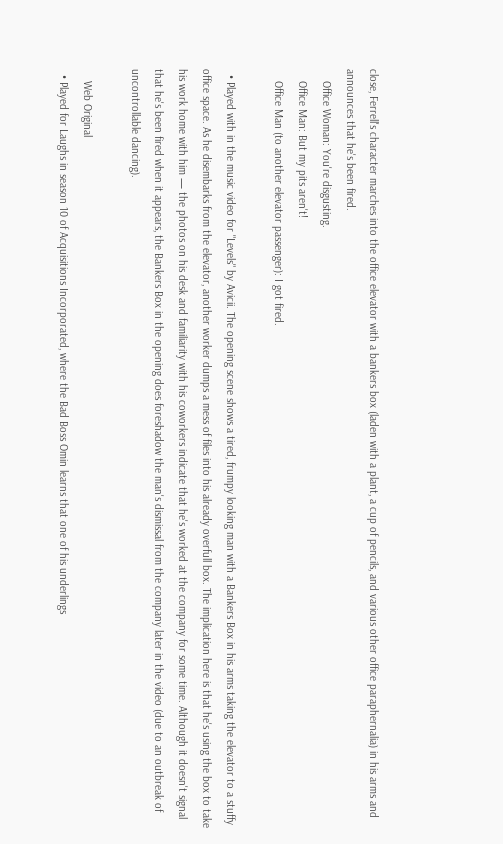close, Ferrell's character marches into the office elevator with a bankers box (laden with a plant, a cup of pencils, and various other office paraphernalia) in his arms and announces that he's been fired.
    Office Woman: You're disgusting.
    Office Man: But my pits aren't!
    Office Man (to another elevator passenger): I got fired.

  • Played with in the music video for "Levels" by Avicii. The opening scene shows a tired, frumpy looking man with a Bankers Box in his arms taking the elevator to a stuffy office space. As he disembarks from the elevator, another worker dumps a mess of files into his already overfull box. The implication here is that he's using the box to take his work home with him — the photos on his desk and familiarity with his coworkers indicate that he's worked at the company for some time. Although it doesn't signal that he's been fired when it appears, the Bankers Box in the opening does foreshadow the man's dismissal from the company later in the video (due to an outbreak of uncontrollable dancing).

    Web Original
  • Played for Laughs in season 10 of Acquisitions Incorporated, where the Bad Boss Omin learns that one of his underlings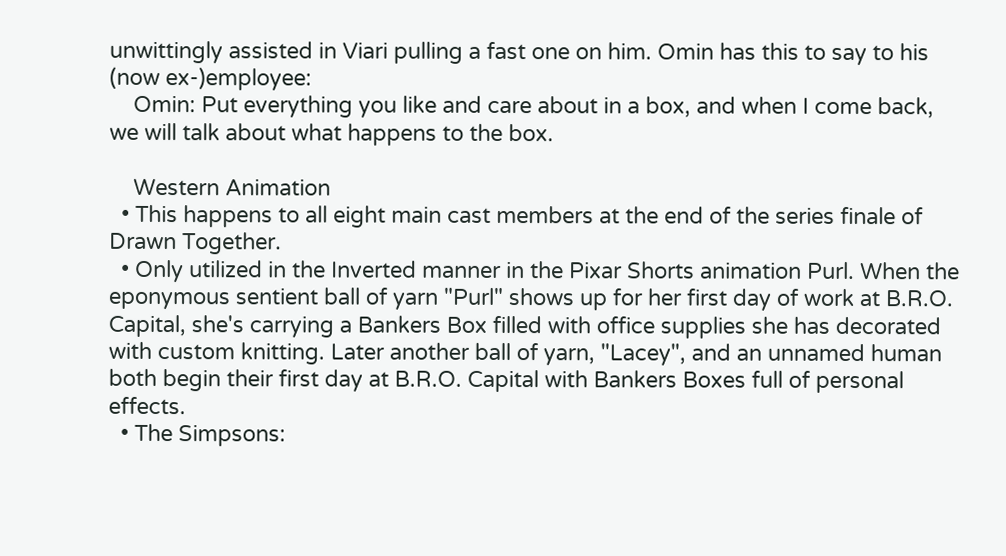unwittingly assisted in Viari pulling a fast one on him. Omin has this to say to his (now ex-)employee:
    Omin: Put everything you like and care about in a box, and when I come back, we will talk about what happens to the box.

    Western Animation
  • This happens to all eight main cast members at the end of the series finale of Drawn Together.
  • Only utilized in the Inverted manner in the Pixar Shorts animation Purl. When the eponymous sentient ball of yarn "Purl" shows up for her first day of work at B.R.O. Capital, she's carrying a Bankers Box filled with office supplies she has decorated with custom knitting. Later another ball of yarn, "Lacey", and an unnamed human both begin their first day at B.R.O. Capital with Bankers Boxes full of personal effects.
  • The Simpsons: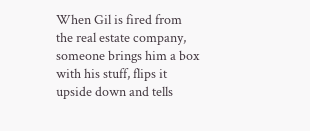When Gil is fired from the real estate company, someone brings him a box with his stuff, flips it upside down and tells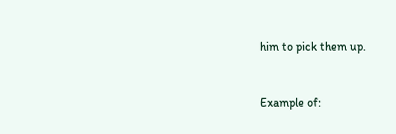him to pick them up.


Example of: